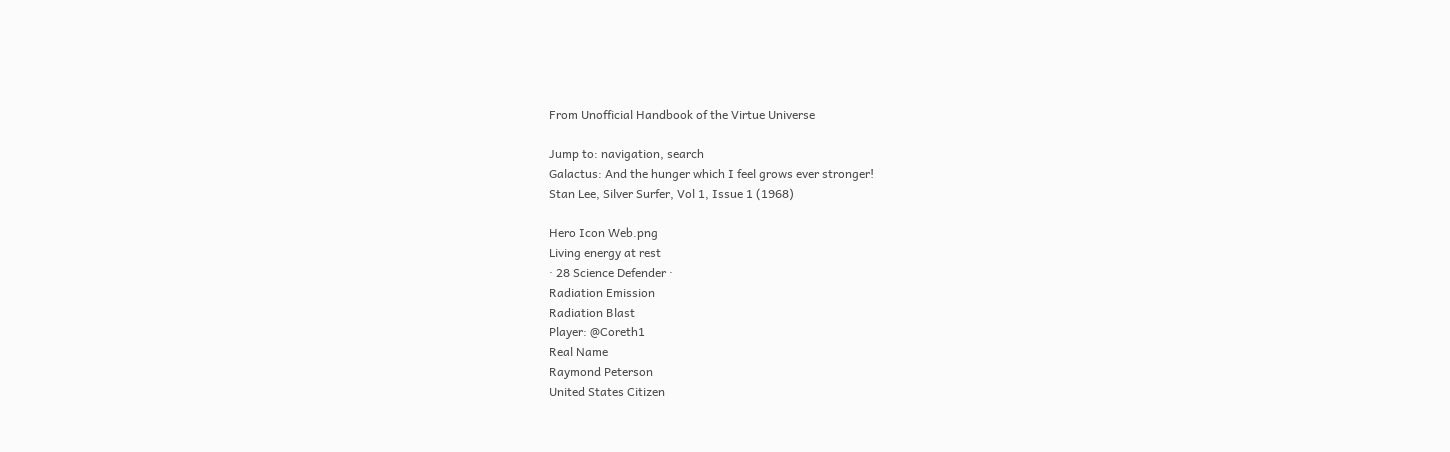From Unofficial Handbook of the Virtue Universe

Jump to: navigation, search
Galactus: And the hunger which I feel grows ever stronger!
Stan Lee, Silver Surfer, Vol 1, Issue 1 (1968)

Hero Icon Web.png
Living energy at rest
· 28 Science Defender ·
Radiation Emission
Radiation Blast
Player: @Coreth1
Real Name
Raymond Peterson
United States Citizen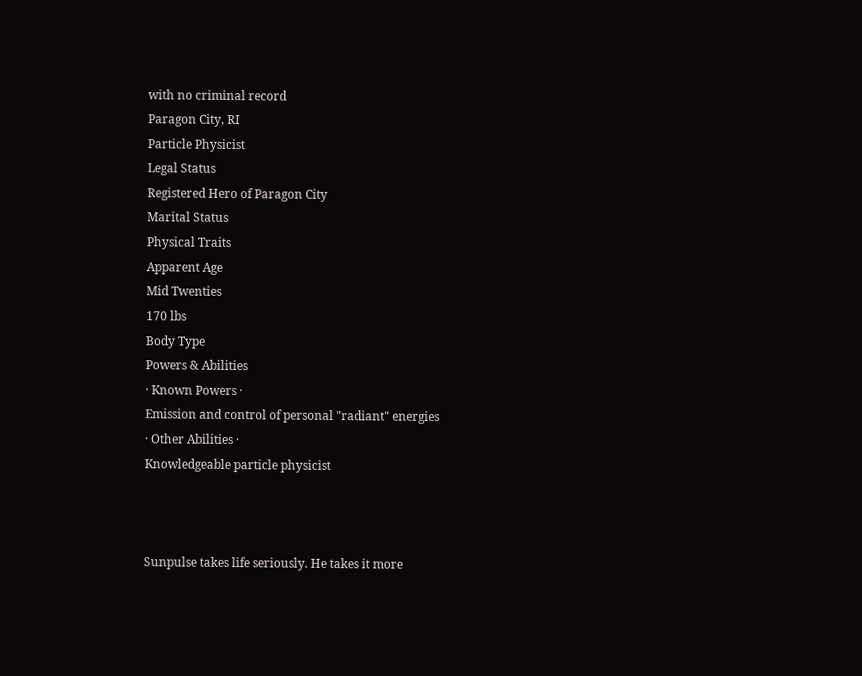with no criminal record
Paragon City, RI
Particle Physicist
Legal Status
Registered Hero of Paragon City
Marital Status
Physical Traits
Apparent Age
Mid Twenties
170 lbs
Body Type
Powers & Abilities
· Known Powers ·
Emission and control of personal "radiant" energies
· Other Abilities ·
Knowledgeable particle physicist



Sunpulse takes life seriously. He takes it more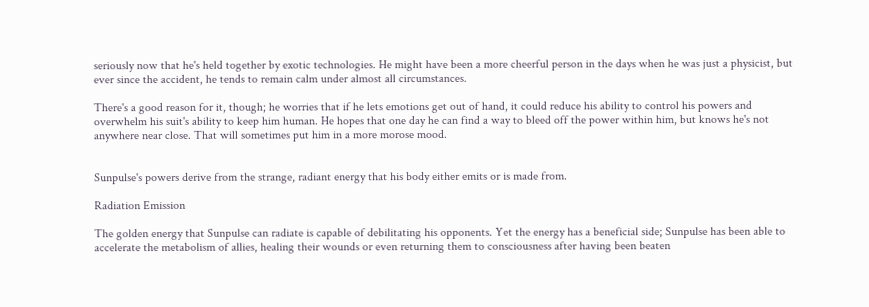seriously now that he's held together by exotic technologies. He might have been a more cheerful person in the days when he was just a physicist, but ever since the accident, he tends to remain calm under almost all circumstances.

There's a good reason for it, though; he worries that if he lets emotions get out of hand, it could reduce his ability to control his powers and overwhelm his suit's ability to keep him human. He hopes that one day he can find a way to bleed off the power within him, but knows he's not anywhere near close. That will sometimes put him in a more morose mood.


Sunpulse's powers derive from the strange, radiant energy that his body either emits or is made from.

Radiation Emission

The golden energy that Sunpulse can radiate is capable of debilitating his opponents. Yet the energy has a beneficial side; Sunpulse has been able to accelerate the metabolism of allies, healing their wounds or even returning them to consciousness after having been beaten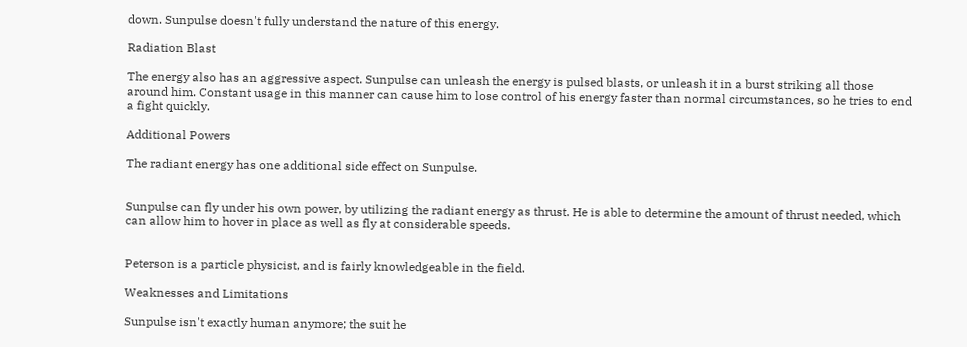down. Sunpulse doesn't fully understand the nature of this energy.

Radiation Blast

The energy also has an aggressive aspect. Sunpulse can unleash the energy is pulsed blasts, or unleash it in a burst striking all those around him. Constant usage in this manner can cause him to lose control of his energy faster than normal circumstances, so he tries to end a fight quickly.

Additional Powers

The radiant energy has one additional side effect on Sunpulse.


Sunpulse can fly under his own power, by utilizing the radiant energy as thrust. He is able to determine the amount of thrust needed, which can allow him to hover in place as well as fly at considerable speeds.


Peterson is a particle physicist, and is fairly knowledgeable in the field.

Weaknesses and Limitations

Sunpulse isn't exactly human anymore; the suit he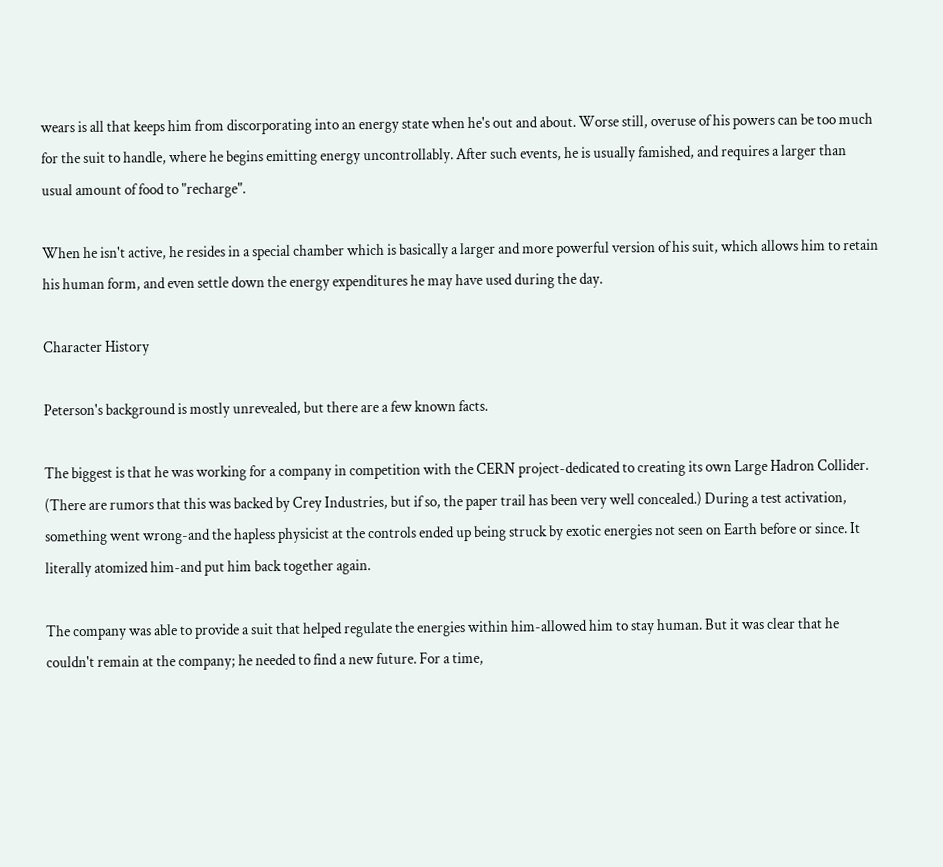wears is all that keeps him from discorporating into an energy state when he's out and about. Worse still, overuse of his powers can be too much for the suit to handle, where he begins emitting energy uncontrollably. After such events, he is usually famished, and requires a larger than usual amount of food to "recharge".

When he isn't active, he resides in a special chamber which is basically a larger and more powerful version of his suit, which allows him to retain his human form, and even settle down the energy expenditures he may have used during the day.

Character History

Peterson's background is mostly unrevealed, but there are a few known facts.

The biggest is that he was working for a company in competition with the CERN project-dedicated to creating its own Large Hadron Collider. (There are rumors that this was backed by Crey Industries, but if so, the paper trail has been very well concealed.) During a test activation, something went wrong-and the hapless physicist at the controls ended up being struck by exotic energies not seen on Earth before or since. It literally atomized him-and put him back together again.

The company was able to provide a suit that helped regulate the energies within him-allowed him to stay human. But it was clear that he couldn't remain at the company; he needed to find a new future. For a time,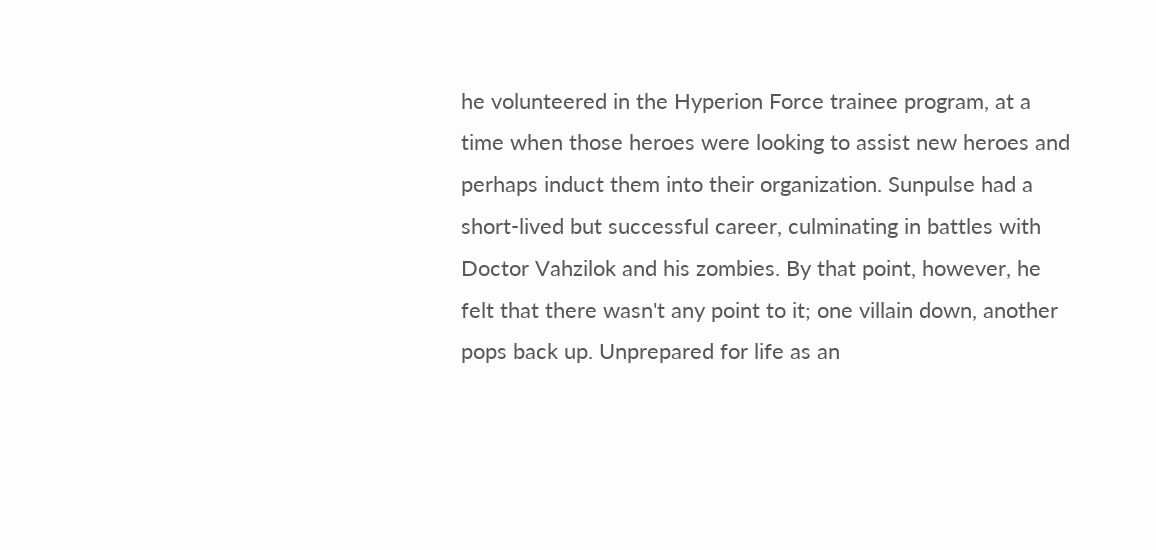he volunteered in the Hyperion Force trainee program, at a time when those heroes were looking to assist new heroes and perhaps induct them into their organization. Sunpulse had a short-lived but successful career, culminating in battles with Doctor Vahzilok and his zombies. By that point, however, he felt that there wasn't any point to it; one villain down, another pops back up. Unprepared for life as an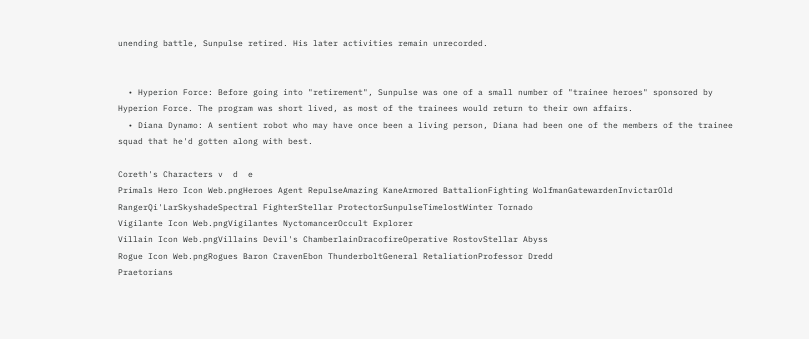unending battle, Sunpulse retired. His later activities remain unrecorded.


  • Hyperion Force: Before going into "retirement", Sunpulse was one of a small number of "trainee heroes" sponsored by Hyperion Force. The program was short lived, as most of the trainees would return to their own affairs.
  • Diana Dynamo: A sentient robot who may have once been a living person, Diana had been one of the members of the trainee squad that he'd gotten along with best.

Coreth's Characters v  d  e
Primals Hero Icon Web.pngHeroes Agent RepulseAmazing KaneArmored BattalionFighting WolfmanGatewardenInvictarOld RangerQi'LarSkyshadeSpectral FighterStellar ProtectorSunpulseTimelostWinter Tornado
Vigilante Icon Web.pngVigilantes NyctomancerOccult Explorer
Villain Icon Web.pngVillains Devil's ChamberlainDracofireOperative RostovStellar Abyss
Rogue Icon Web.pngRogues Baron CravenEbon ThunderboltGeneral RetaliationProfessor Dredd
Praetorians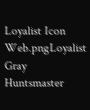Loyalist Icon Web.pngLoyalist Gray Huntsmaster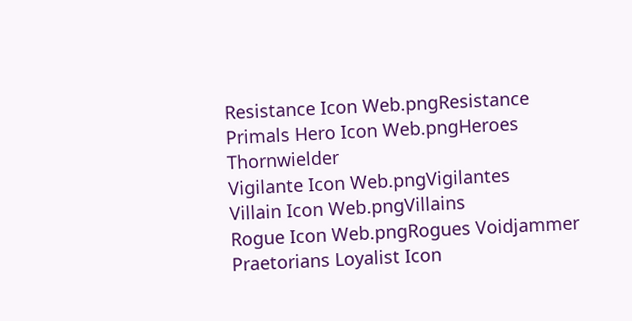Resistance Icon Web.pngResistance
Primals Hero Icon Web.pngHeroes Thornwielder
Vigilante Icon Web.pngVigilantes
Villain Icon Web.pngVillains
Rogue Icon Web.pngRogues Voidjammer
Praetorians Loyalist Icon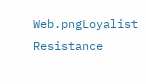Web.pngLoyalist
Resistance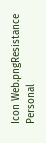Icon Web.pngResistance
Personal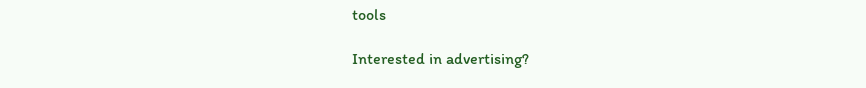tools

Interested in advertising?